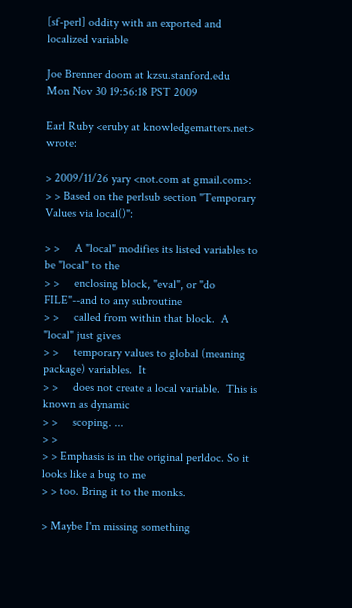[sf-perl] oddity with an exported and localized variable

Joe Brenner doom at kzsu.stanford.edu
Mon Nov 30 19:56:18 PST 2009

Earl Ruby <eruby at knowledgematters.net> wrote:

> 2009/11/26 yary <not.com at gmail.com>:
> > Based on the perlsub section "Temporary Values via local()":

> >     A "local" modifies its listed variables to be "local" to the
> >     enclosing block, "eval", or "do FILE"--and to any subroutine
> >     called from within that block.  A "local" just gives
> >     temporary values to global (meaning package) variables.  It
> >     does not create a local variable.  This is known as dynamic
> >     scoping. ...
> >
> > Emphasis is in the original perldoc. So it looks like a bug to me
> > too. Bring it to the monks.

> Maybe I'm missing something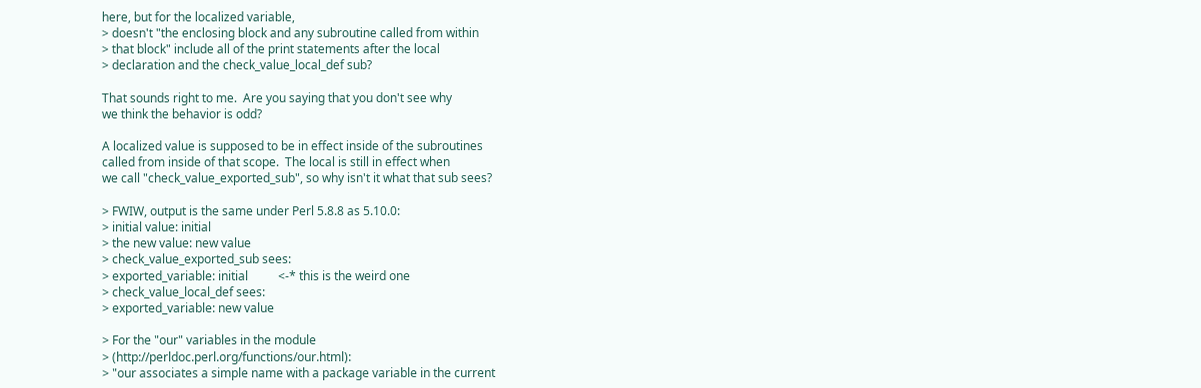here, but for the localized variable,
> doesn't "the enclosing block and any subroutine called from within
> that block" include all of the print statements after the local
> declaration and the check_value_local_def sub?

That sounds right to me.  Are you saying that you don't see why
we think the behavior is odd?

A localized value is supposed to be in effect inside of the subroutines
called from inside of that scope.  The local is still in effect when
we call "check_value_exported_sub", so why isn't it what that sub sees?

> FWIW, output is the same under Perl 5.8.8 as 5.10.0:
> initial value: initial
> the new value: new value
> check_value_exported_sub sees:
> exported_variable: initial          <-* this is the weird one
> check_value_local_def sees:
> exported_variable: new value

> For the "our" variables in the module
> (http://perldoc.perl.org/functions/our.html):
> "our associates a simple name with a package variable in the current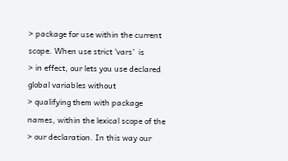> package for use within the current scope. When use strict 'vars'  is
> in effect, our lets you use declared global variables without
> qualifying them with package names, within the lexical scope of the
> our declaration. In this way our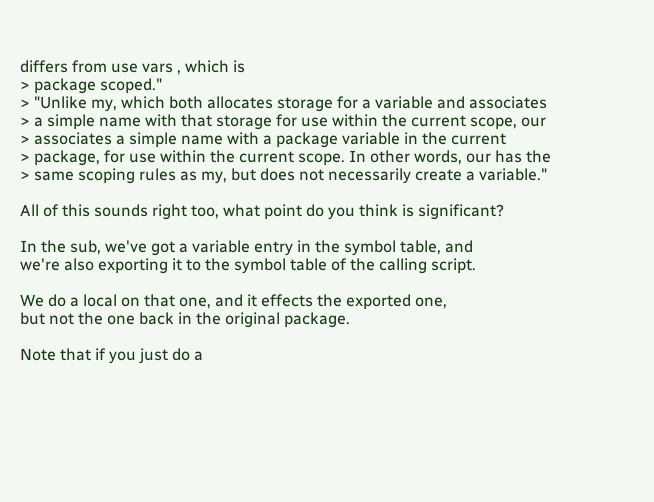differs from use vars , which is
> package scoped."
> "Unlike my, which both allocates storage for a variable and associates
> a simple name with that storage for use within the current scope, our
> associates a simple name with a package variable in the current
> package, for use within the current scope. In other words, our has the
> same scoping rules as my, but does not necessarily create a variable."

All of this sounds right too, what point do you think is significant?

In the sub, we've got a variable entry in the symbol table, and
we're also exporting it to the symbol table of the calling script.

We do a local on that one, and it effects the exported one,
but not the one back in the original package.

Note that if you just do a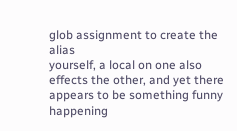glob assignment to create the alias
yourself, a local on one also effects the other, and yet there
appears to be something funny happening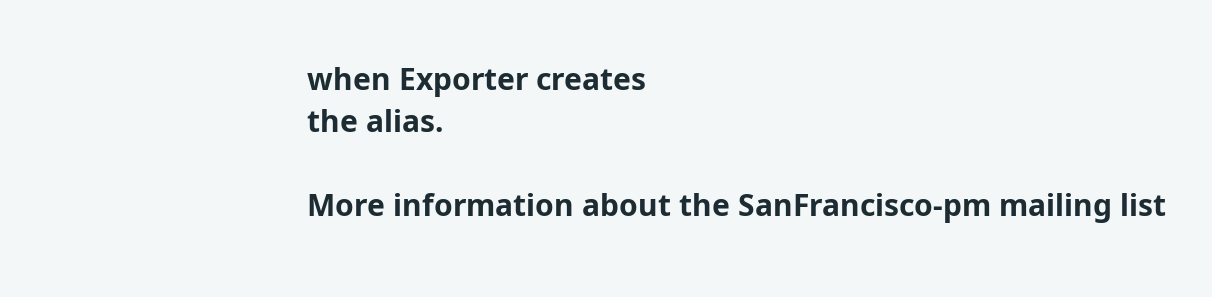when Exporter creates
the alias.

More information about the SanFrancisco-pm mailing list